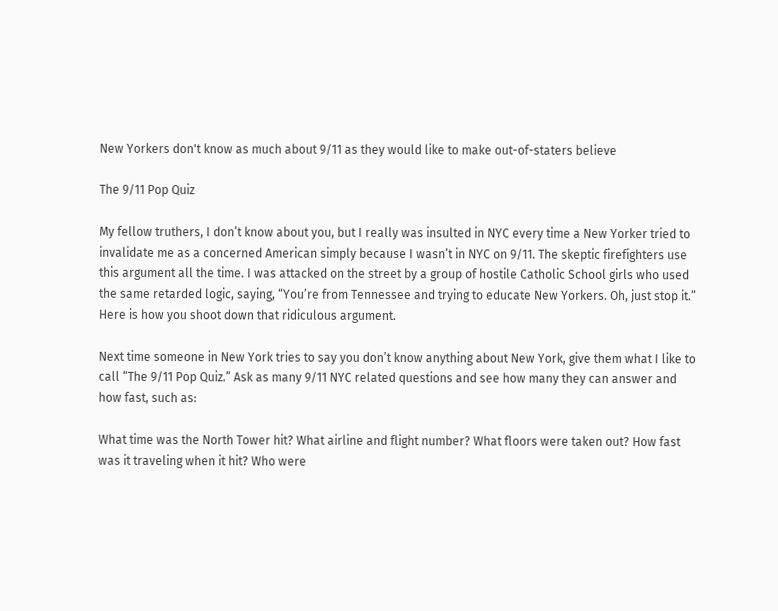New Yorkers don't know as much about 9/11 as they would like to make out-of-staters believe

The 9/11 Pop Quiz

My fellow truthers, I don’t know about you, but I really was insulted in NYC every time a New Yorker tried to invalidate me as a concerned American simply because I wasn’t in NYC on 9/11. The skeptic firefighters use this argument all the time. I was attacked on the street by a group of hostile Catholic School girls who used the same retarded logic, saying, “You’re from Tennessee and trying to educate New Yorkers. Oh, just stop it.” Here is how you shoot down that ridiculous argument.

Next time someone in New York tries to say you don’t know anything about New York, give them what I like to call “The 9/11 Pop Quiz.” Ask as many 9/11 NYC related questions and see how many they can answer and how fast, such as:

What time was the North Tower hit? What airline and flight number? What floors were taken out? How fast was it traveling when it hit? Who were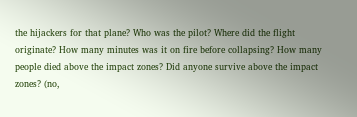the hijackers for that plane? Who was the pilot? Where did the flight originate? How many minutes was it on fire before collapsing? How many people died above the impact zones? Did anyone survive above the impact zones? (no,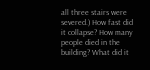all three stairs were severed.) How fast did it collapse? How many people died in the building? What did it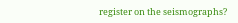register on the seismographs?